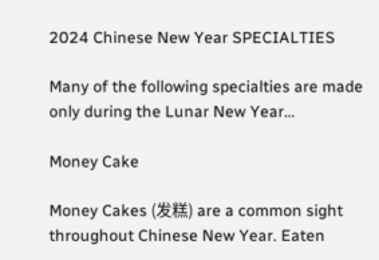2024 Chinese New Year SPECIALTIES

Many of the following specialties are made only during the Lunar New Year…

Money Cake

Money Cakes (发糕) are a common sight throughout Chinese New Year. Eaten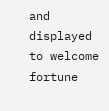and displayed to welcome fortune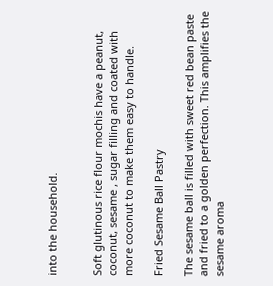into the household.


Soft glutinous rice flour mochis have a peanut, coconut, sesame , sugar filling and coated with more coconut to make them easy to handle.

Fried Sesame Ball Pastry

The sesame ball is filled with sweet red bean paste and fried to a golden perfection. This amplifies the sesame aroma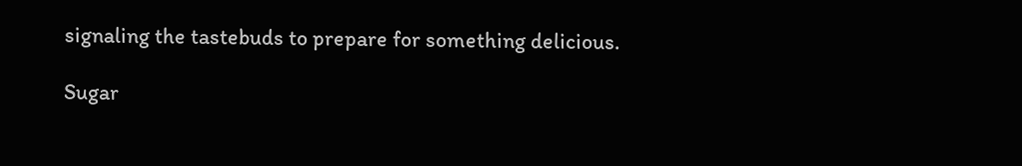signaling the tastebuds to prepare for something delicious.

Sugar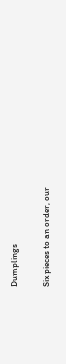Dumplings

Six pieces to an order, our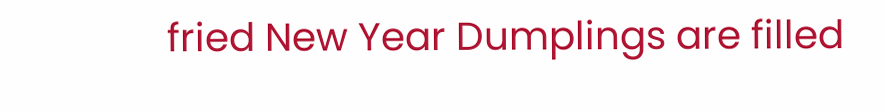fried New Year Dumplings are filled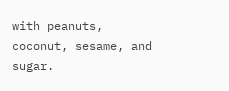with peanuts, coconut, sesame, and sugar.